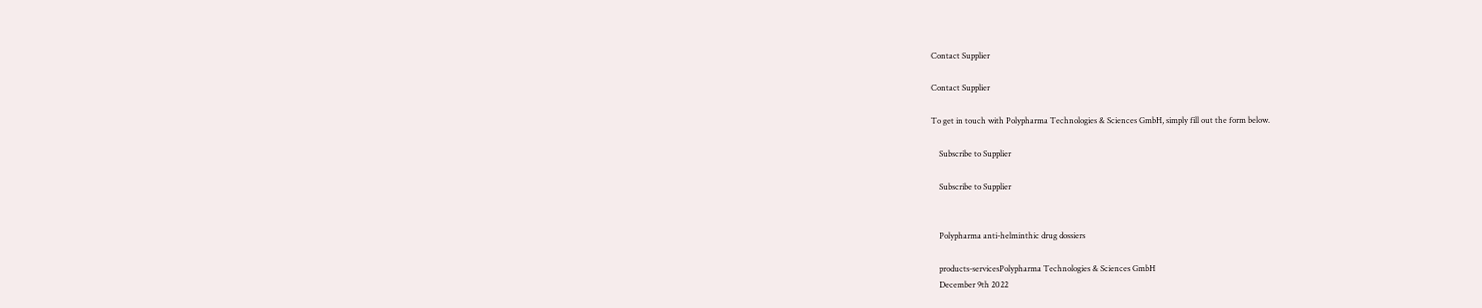Contact Supplier

Contact Supplier

To get in touch with Polypharma Technologies & Sciences GmbH, simply fill out the form below.

    Subscribe to Supplier

    Subscribe to Supplier


    Polypharma anti-helminthic drug dossiers

    products-servicesPolypharma Technologies & Sciences GmbH
    December 9th 2022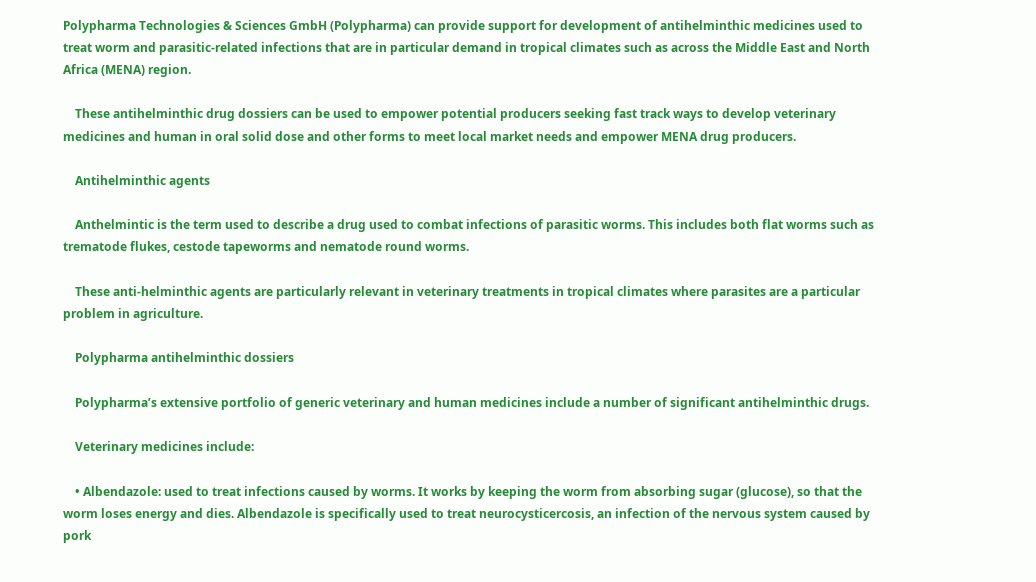Polypharma Technologies & Sciences GmbH (Polypharma) can provide support for development of antihelminthic medicines used to treat worm and parasitic-related infections that are in particular demand in tropical climates such as across the Middle East and North Africa (MENA) region.

    These antihelminthic drug dossiers can be used to empower potential producers seeking fast track ways to develop veterinary medicines and human in oral solid dose and other forms to meet local market needs and empower MENA drug producers.

    Antihelminthic agents

    Anthelmintic is the term used to describe a drug used to combat infections of parasitic worms. This includes both flat worms such as trematode flukes, cestode tapeworms and nematode round worms.

    These anti-helminthic agents are particularly relevant in veterinary treatments in tropical climates where parasites are a particular problem in agriculture.

    Polypharma antihelminthic dossiers

    Polypharma’s extensive portfolio of generic veterinary and human medicines include a number of significant antihelminthic drugs.

    Veterinary medicines include:

    • Albendazole: used to treat infections caused by worms. It works by keeping the worm from absorbing sugar (glucose), so that the worm loses energy and dies. Albendazole is specifically used to treat neurocysticercosis, an infection of the nervous system caused by pork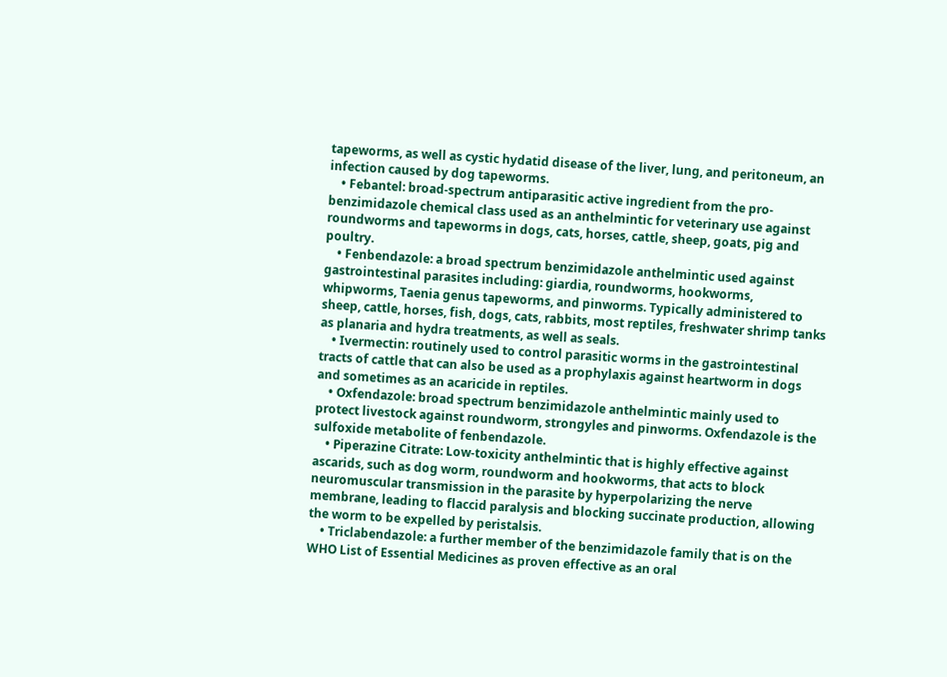tapeworms, as well as cystic hydatid disease of the liver, lung, and peritoneum, an infection caused by dog tapeworms.
    • Febantel: broad-spectrum antiparasitic active ingredient from the pro-benzimidazole chemical class used as an anthelmintic for veterinary use against roundworms and tapeworms in dogs, cats, horses, cattle, sheep, goats, pig and poultry.
    • Fenbendazole: a broad spectrum benzimidazole anthelmintic used against gastrointestinal parasites including: giardia, roundworms, hookworms, whipworms, Taenia genus tapeworms, and pinworms. Typically administered to sheep, cattle, horses, fish, dogs, cats, rabbits, most reptiles, freshwater shrimp tanks as planaria and hydra treatments, as well as seals.
    • Ivermectin: routinely used to control parasitic worms in the gastrointestinal tracts of cattle that can also be used as a prophylaxis against heartworm in dogs and sometimes as an acaricide in reptiles.
    • Oxfendazole: broad spectrum benzimidazole anthelmintic mainly used to protect livestock against roundworm, strongyles and pinworms. Oxfendazole is the sulfoxide metabolite of fenbendazole.
    • Piperazine Citrate: Low-toxicity anthelmintic that is highly effective against ascarids, such as dog worm, roundworm and hookworms, that acts to block neuromuscular transmission in the parasite by hyperpolarizing the nerve membrane, leading to flaccid paralysis and blocking succinate production, allowing the worm to be expelled by peristalsis.
    • Triclabendazole: a further member of the benzimidazole family that is on the WHO List of Essential Medicines as proven effective as an oral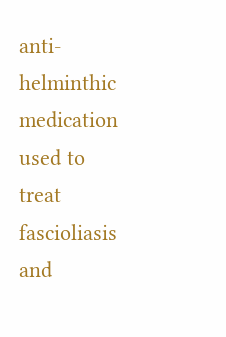anti-helminthic medication used to treat fascioliasis and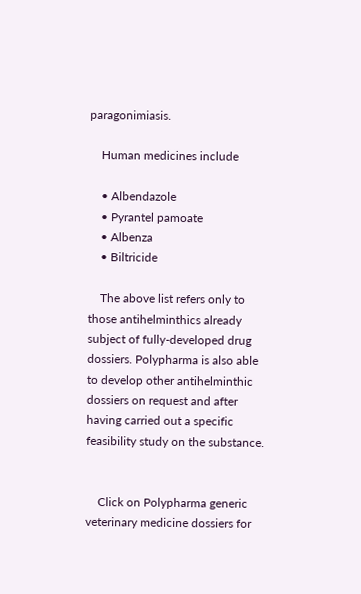paragonimiasis.

    Human medicines include

    • Albendazole
    • Pyrantel pamoate
    • Albenza
    • Biltricide

    The above list refers only to those antihelminthics already subject of fully-developed drug dossiers. Polypharma is also able to develop other antihelminthic dossiers on request and after having carried out a specific feasibility study on the substance.


    Click on Polypharma generic veterinary medicine dossiers for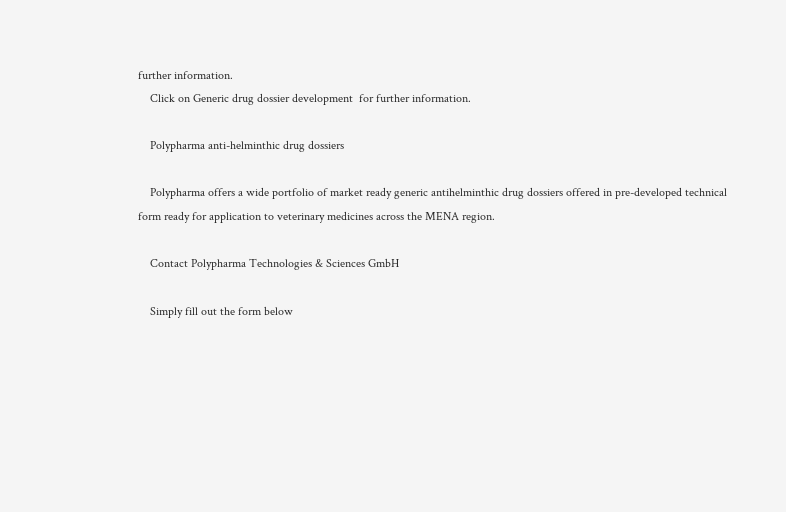further information.
    Click on Generic drug dossier development  for further information.

    Polypharma anti-helminthic drug dossiers

    Polypharma offers a wide portfolio of market ready generic antihelminthic drug dossiers offered in pre-developed technical form ready for application to veterinary medicines across the MENA region.

    Contact Polypharma Technologies & Sciences GmbH

    Simply fill out the form below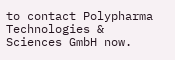to contact Polypharma Technologies & Sciences GmbH now.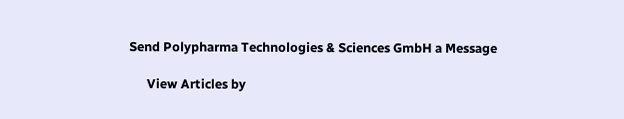Send Polypharma Technologies & Sciences GmbH a Message

      View Articles by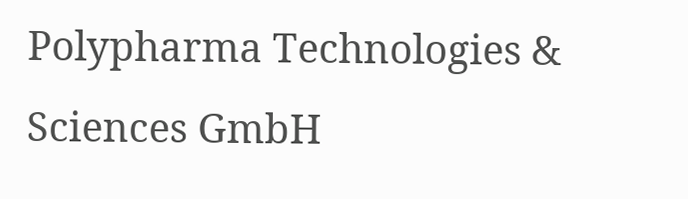Polypharma Technologies & Sciences GmbH